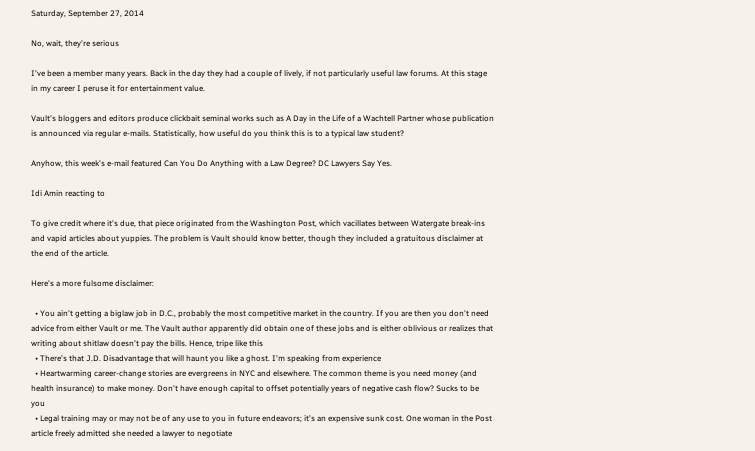Saturday, September 27, 2014

No, wait, they're serious

I've been a member many years. Back in the day they had a couple of lively, if not particularly useful law forums. At this stage in my career I peruse it for entertainment value.

Vault's bloggers and editors produce clickbait seminal works such as A Day in the Life of a Wachtell Partner whose publication is announced via regular e-mails. Statistically, how useful do you think this is to a typical law student?

Anyhow, this week's e-mail featured Can You Do Anything with a Law Degree? DC Lawyers Say Yes.

Idi Amin reacting to

To give credit where it's due, that piece originated from the Washington Post, which vacillates between Watergate break-ins and vapid articles about yuppies. The problem is Vault should know better, though they included a gratuitous disclaimer at the end of the article.

Here's a more fulsome disclaimer:

  • You ain't getting a biglaw job in D.C., probably the most competitive market in the country. If you are then you don't need advice from either Vault or me. The Vault author apparently did obtain one of these jobs and is either oblivious or realizes that writing about shitlaw doesn't pay the bills. Hence, tripe like this
  • There's that J.D. Disadvantage that will haunt you like a ghost. I'm speaking from experience
  • Heartwarming career-change stories are evergreens in NYC and elsewhere. The common theme is you need money (and health insurance) to make money. Don't have enough capital to offset potentially years of negative cash flow? Sucks to be you
  • Legal training may or may not be of any use to you in future endeavors; it's an expensive sunk cost. One woman in the Post article freely admitted she needed a lawyer to negotiate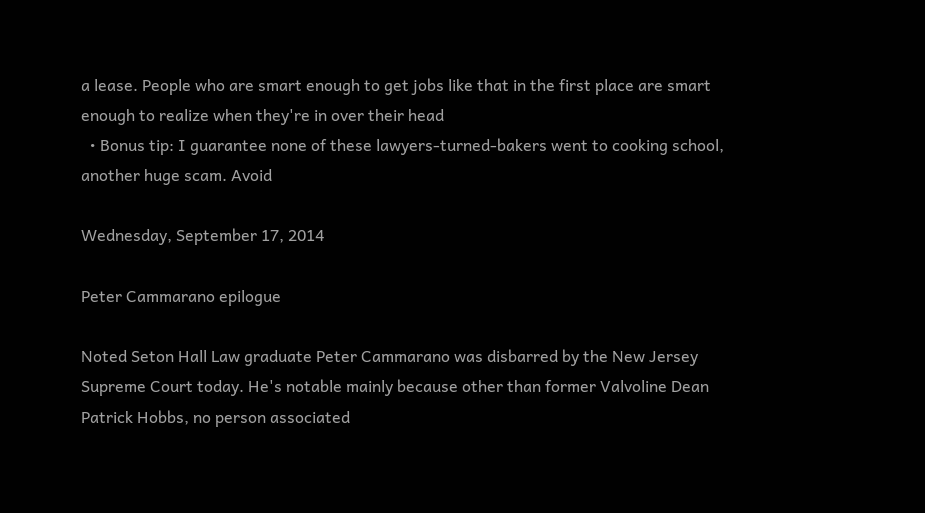a lease. People who are smart enough to get jobs like that in the first place are smart enough to realize when they're in over their head
  • Bonus tip: I guarantee none of these lawyers-turned-bakers went to cooking school, another huge scam. Avoid

Wednesday, September 17, 2014

Peter Cammarano epilogue

Noted Seton Hall Law graduate Peter Cammarano was disbarred by the New Jersey Supreme Court today. He's notable mainly because other than former Valvoline Dean Patrick Hobbs, no person associated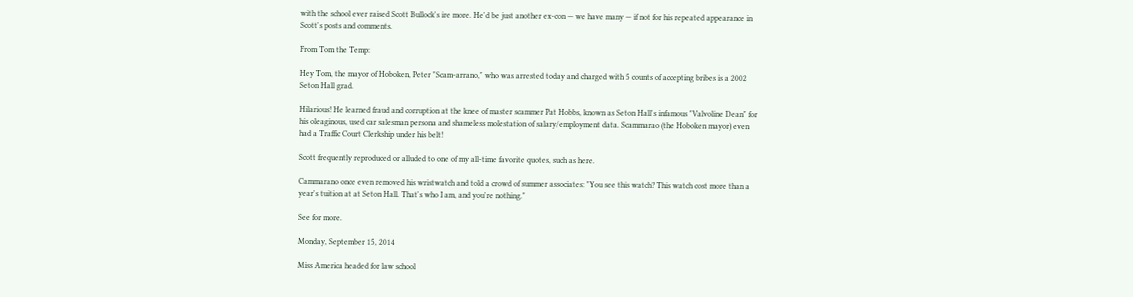with the school ever raised Scott Bullock's ire more. He'd be just another ex-con — we have many — if not for his repeated appearance in Scott's posts and comments.

From Tom the Temp:

Hey Tom, the mayor of Hoboken, Peter "Scam-arrano," who was arrested today and charged with 5 counts of accepting bribes is a 2002 Seton Hall grad.

Hilarious! He learned fraud and corruption at the knee of master scammer Pat Hobbs, known as Seton Hall's infamous "Valvoline Dean" for his oleaginous, used car salesman persona and shameless molestation of salary/employment data. Scammarao (the Hoboken mayor) even had a Traffic Court Clerkship under his belt!

Scott frequently reproduced or alluded to one of my all-time favorite quotes, such as here.

Cammarano once even removed his wristwatch and told a crowd of summer associates: "You see this watch? This watch cost more than a year's tuition at at Seton Hall. That's who I am, and you're nothing."

See for more.

Monday, September 15, 2014

Miss America headed for law school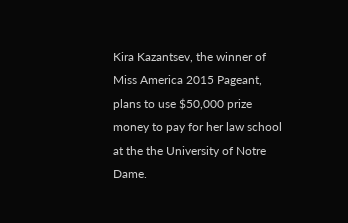Kira Kazantsev, the winner of Miss America 2015 Pageant, plans to use $50,000 prize money to pay for her law school at the the University of Notre Dame.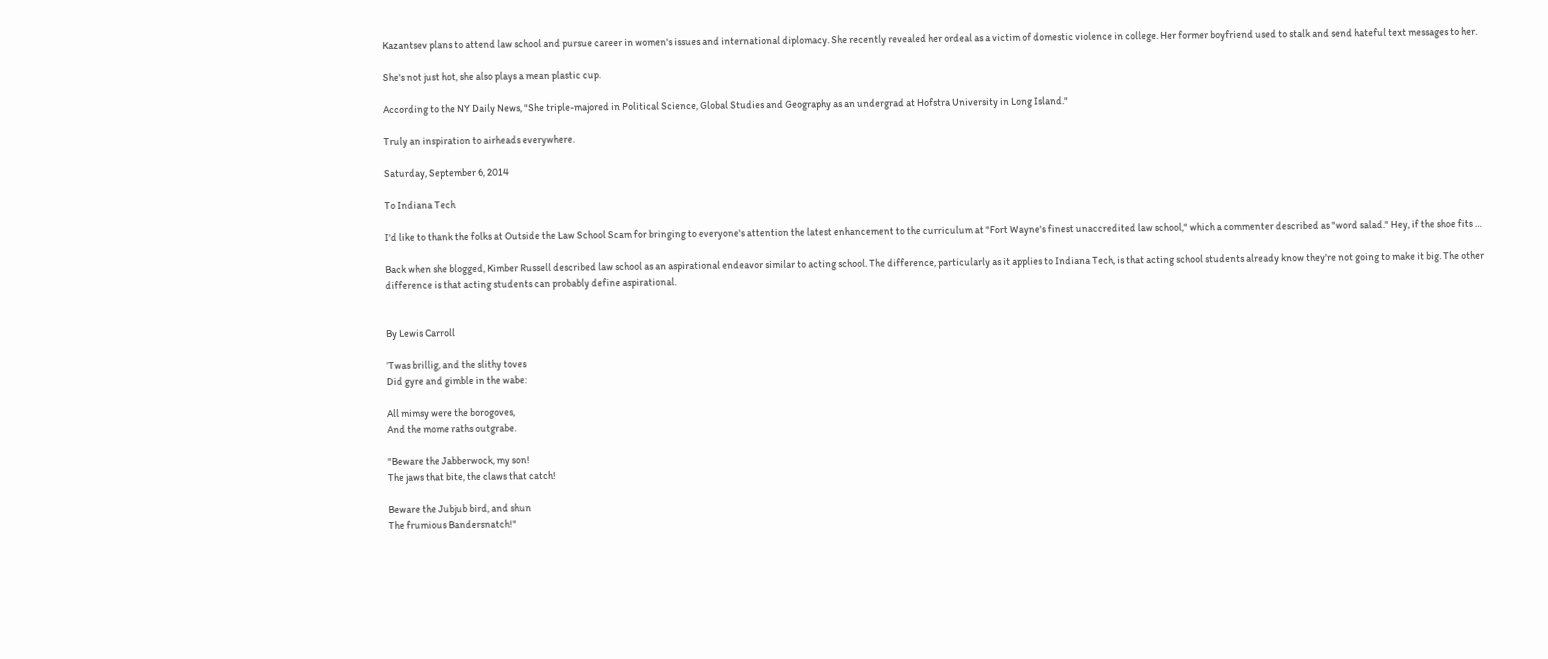Kazantsev plans to attend law school and pursue career in women's issues and international diplomacy. She recently revealed her ordeal as a victim of domestic violence in college. Her former boyfriend used to stalk and send hateful text messages to her.

She's not just hot, she also plays a mean plastic cup.

According to the NY Daily News, "She triple-majored in Political Science, Global Studies and Geography as an undergrad at Hofstra University in Long Island."

Truly an inspiration to airheads everywhere.

Saturday, September 6, 2014

To Indiana Tech

I'd like to thank the folks at Outside the Law School Scam for bringing to everyone's attention the latest enhancement to the curriculum at "Fort Wayne's finest unaccredited law school," which a commenter described as "word salad." Hey, if the shoe fits …

Back when she blogged, Kimber Russell described law school as an aspirational endeavor similar to acting school. The difference, particularly as it applies to Indiana Tech, is that acting school students already know they're not going to make it big. The other difference is that acting students can probably define aspirational.


By Lewis Carroll

’Twas brillig, and the slithy toves
Did gyre and gimble in the wabe:

All mimsy were the borogoves,
And the mome raths outgrabe.

"Beware the Jabberwock, my son!
The jaws that bite, the claws that catch!

Beware the Jubjub bird, and shun
The frumious Bandersnatch!"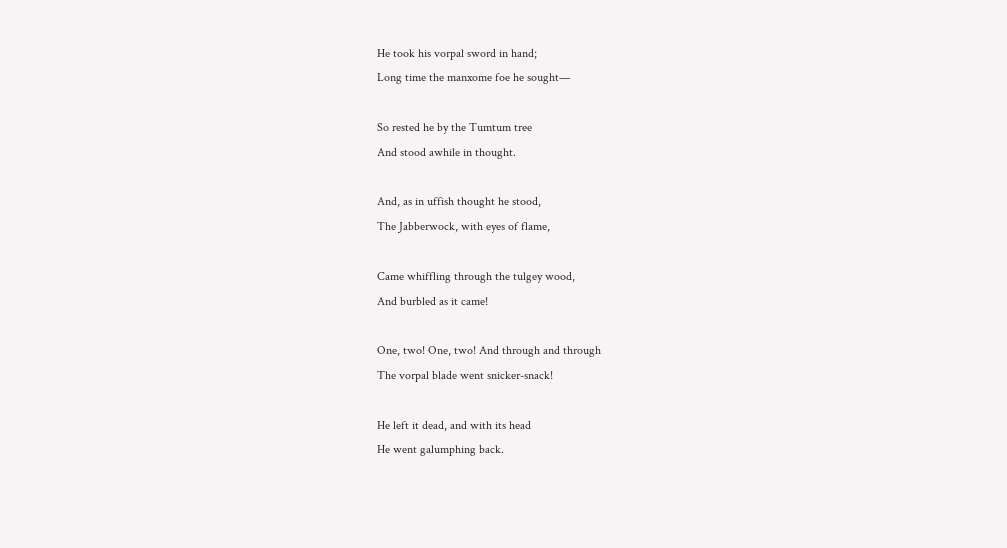He took his vorpal sword in hand;
Long time the manxome foe he sought—

So rested he by the Tumtum tree
And stood awhile in thought.

And, as in uffish thought he stood,
The Jabberwock, with eyes of flame,

Came whiffling through the tulgey wood,
And burbled as it came!

One, two! One, two! And through and through
The vorpal blade went snicker-snack!

He left it dead, and with its head
He went galumphing back.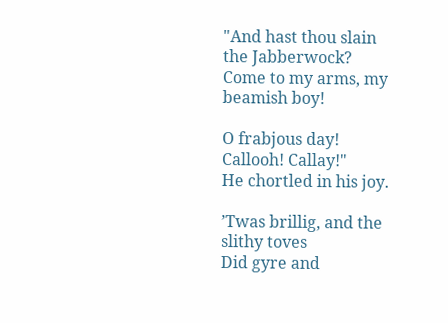"And hast thou slain the Jabberwock?
Come to my arms, my beamish boy!

O frabjous day! Callooh! Callay!"
He chortled in his joy.

’Twas brillig, and the slithy toves
Did gyre and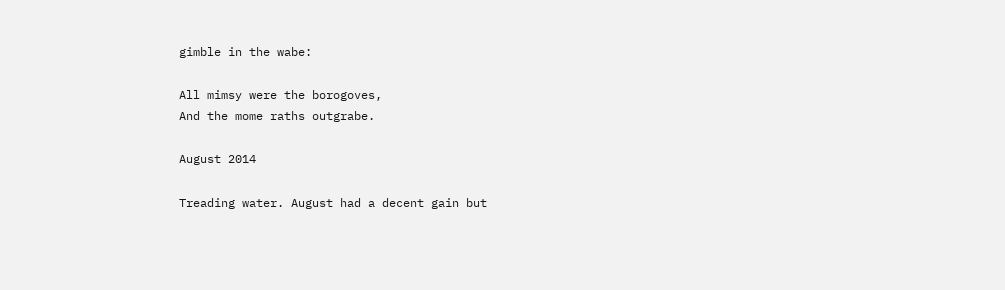gimble in the wabe:

All mimsy were the borogoves,
And the mome raths outgrabe.

August 2014

Treading water. August had a decent gain but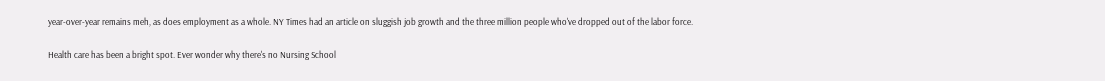year-over-year remains meh, as does employment as a whole. NY Times had an article on sluggish job growth and the three million people who've dropped out of the labor force.

Health care has been a bright spot. Ever wonder why there's no Nursing School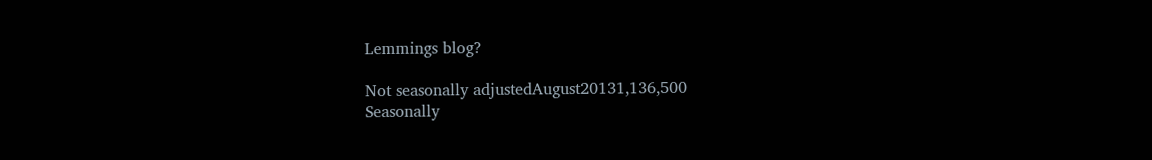Lemmings blog?

Not seasonally adjustedAugust20131,136,500
Seasonally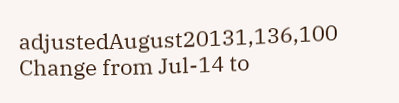adjustedAugust20131,136,100
Change from Jul-14 to